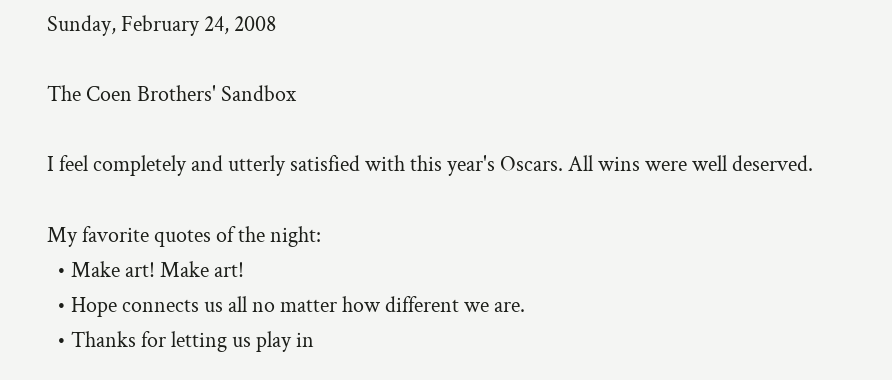Sunday, February 24, 2008

The Coen Brothers' Sandbox

I feel completely and utterly satisfied with this year's Oscars. All wins were well deserved.

My favorite quotes of the night:
  • Make art! Make art!
  • Hope connects us all no matter how different we are.
  • Thanks for letting us play in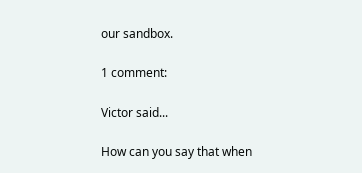our sandbox.

1 comment:

Victor said...

How can you say that when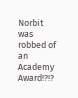Norbit was robbed of an Academy Award!?!?